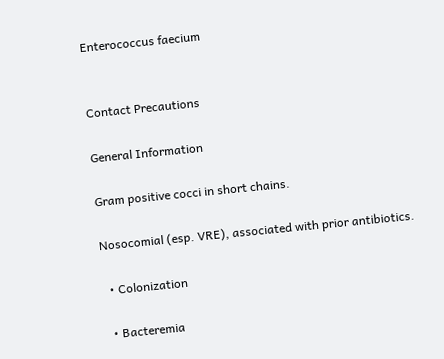Enterococcus faecium


Contact Precautions

General Information

Gram positive cocci in short chains.

Nosocomial (esp. VRE), associated with prior antibiotics.

  • Colonization

  • Bacteremia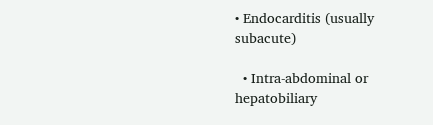• Endocarditis (usually subacute)

  • Intra-abdominal or hepatobiliary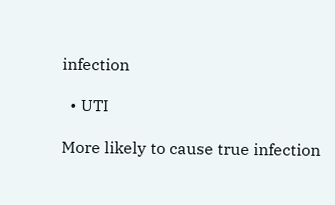infection

  • UTI

More likely to cause true infection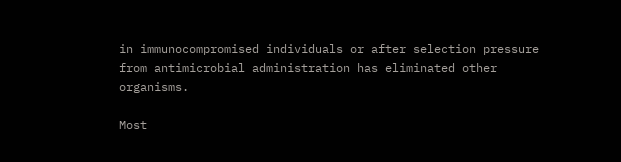in immunocompromised individuals or after selection pressure from antimicrobial administration has eliminated other organisms.

Most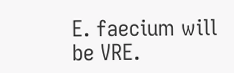E. faecium will be VRE.